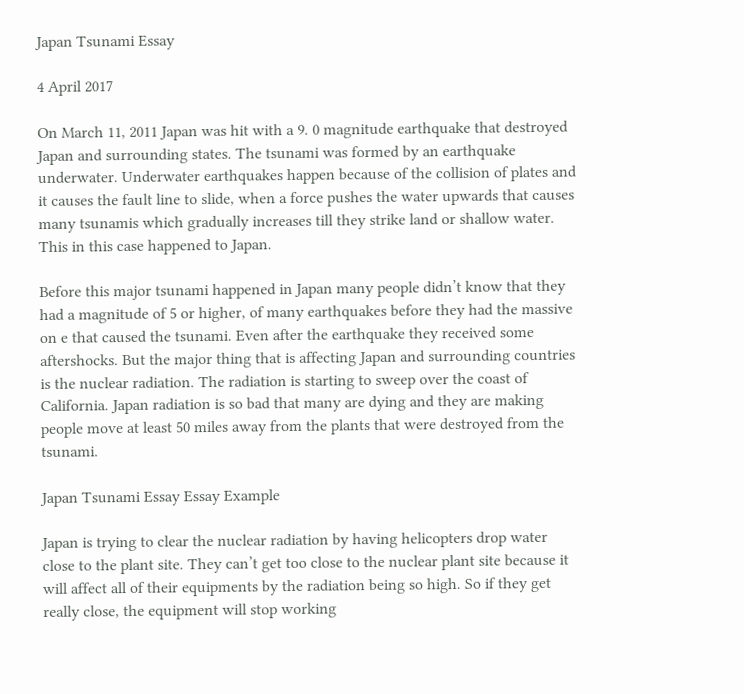Japan Tsunami Essay

4 April 2017

On March 11, 2011 Japan was hit with a 9. 0 magnitude earthquake that destroyed Japan and surrounding states. The tsunami was formed by an earthquake underwater. Underwater earthquakes happen because of the collision of plates and it causes the fault line to slide, when a force pushes the water upwards that causes many tsunamis which gradually increases till they strike land or shallow water. This in this case happened to Japan.

Before this major tsunami happened in Japan many people didn’t know that they had a magnitude of 5 or higher, of many earthquakes before they had the massive on e that caused the tsunami. Even after the earthquake they received some aftershocks. But the major thing that is affecting Japan and surrounding countries is the nuclear radiation. The radiation is starting to sweep over the coast of California. Japan radiation is so bad that many are dying and they are making people move at least 50 miles away from the plants that were destroyed from the tsunami.

Japan Tsunami Essay Essay Example

Japan is trying to clear the nuclear radiation by having helicopters drop water close to the plant site. They can’t get too close to the nuclear plant site because it will affect all of their equipments by the radiation being so high. So if they get really close, the equipment will stop working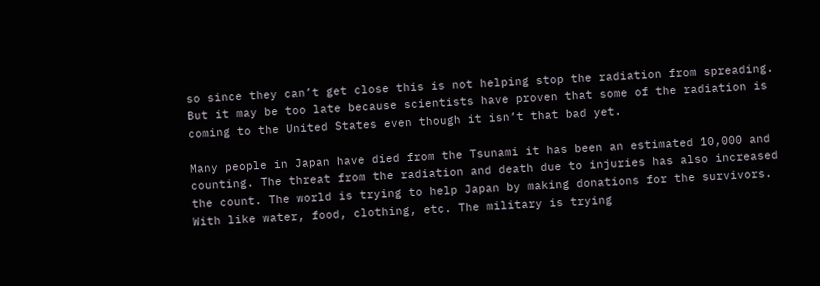so since they can’t get close this is not helping stop the radiation from spreading. But it may be too late because scientists have proven that some of the radiation is coming to the United States even though it isn’t that bad yet.

Many people in Japan have died from the Tsunami it has been an estimated 10,000 and counting. The threat from the radiation and death due to injuries has also increased the count. The world is trying to help Japan by making donations for the survivors. With like water, food, clothing, etc. The military is trying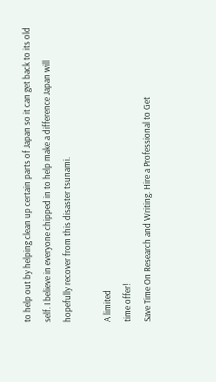to help out by helping clean up certain parts of Japan so it can get back to its old self. I believe in everyone chipped in to help make a difference Japan will hopefully recover from this disaster tsunami.

A limited
time offer!
Save Time On Research and Writing. Hire a Professional to Get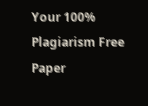Your 100% Plagiarism Free Paper